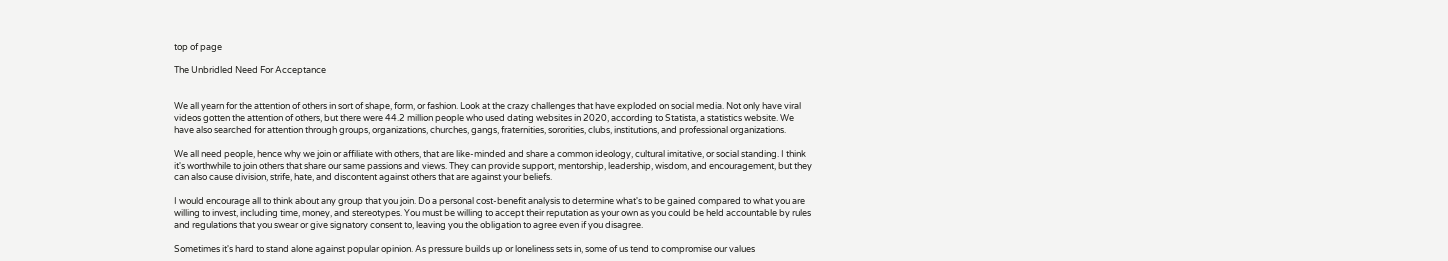top of page

The Unbridled Need For Acceptance


We all yearn for the attention of others in sort of shape, form, or fashion. Look at the crazy challenges that have exploded on social media. Not only have viral videos gotten the attention of others, but there were 44.2 million people who used dating websites in 2020, according to Statista, a statistics website. We have also searched for attention through groups, organizations, churches, gangs, fraternities, sororities, clubs, institutions, and professional organizations.

We all need people, hence why we join or affiliate with others, that are like-minded and share a common ideology, cultural imitative, or social standing. I think it's worthwhile to join others that share our same passions and views. They can provide support, mentorship, leadership, wisdom, and encouragement, but they can also cause division, strife, hate, and discontent against others that are against your beliefs.

I would encourage all to think about any group that you join. Do a personal cost-benefit analysis to determine what's to be gained compared to what you are willing to invest, including time, money, and stereotypes. You must be willing to accept their reputation as your own as you could be held accountable by rules and regulations that you swear or give signatory consent to, leaving you the obligation to agree even if you disagree.

Sometimes it's hard to stand alone against popular opinion. As pressure builds up or loneliness sets in, some of us tend to compromise our values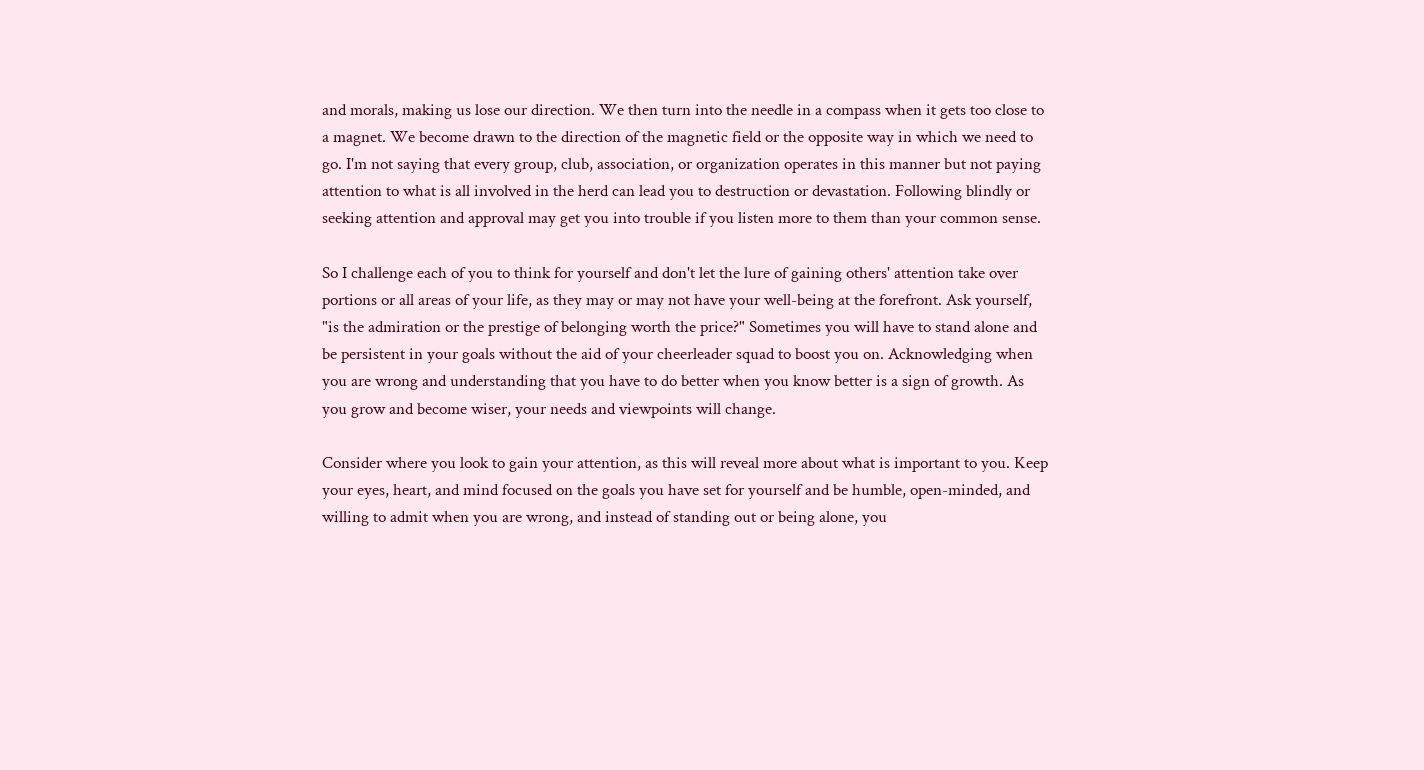and morals, making us lose our direction. We then turn into the needle in a compass when it gets too close to a magnet. We become drawn to the direction of the magnetic field or the opposite way in which we need to go. I'm not saying that every group, club, association, or organization operates in this manner but not paying attention to what is all involved in the herd can lead you to destruction or devastation. Following blindly or seeking attention and approval may get you into trouble if you listen more to them than your common sense.

So I challenge each of you to think for yourself and don't let the lure of gaining others' attention take over portions or all areas of your life, as they may or may not have your well-being at the forefront. Ask yourself, "is the admiration or the prestige of belonging worth the price?" Sometimes you will have to stand alone and be persistent in your goals without the aid of your cheerleader squad to boost you on. Acknowledging when you are wrong and understanding that you have to do better when you know better is a sign of growth. As you grow and become wiser, your needs and viewpoints will change.

Consider where you look to gain your attention, as this will reveal more about what is important to you. Keep your eyes, heart, and mind focused on the goals you have set for yourself and be humble, open-minded, and willing to admit when you are wrong, and instead of standing out or being alone, you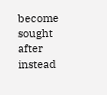become sought after instead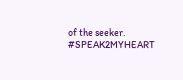of the seeker. #SPEAK2MYHEART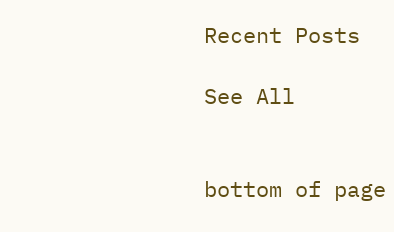Recent Posts

See All


bottom of page